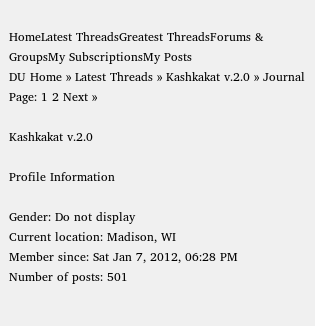HomeLatest ThreadsGreatest ThreadsForums & GroupsMy SubscriptionsMy Posts
DU Home » Latest Threads » Kashkakat v.2.0 » Journal
Page: 1 2 Next »

Kashkakat v.2.0

Profile Information

Gender: Do not display
Current location: Madison, WI
Member since: Sat Jan 7, 2012, 06:28 PM
Number of posts: 501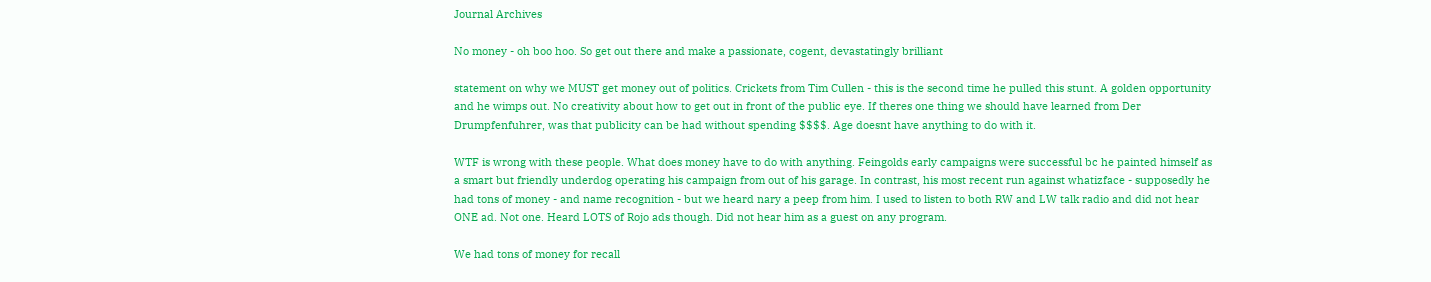Journal Archives

No money - oh boo hoo. So get out there and make a passionate, cogent, devastatingly brilliant

statement on why we MUST get money out of politics. Crickets from Tim Cullen - this is the second time he pulled this stunt. A golden opportunity and he wimps out. No creativity about how to get out in front of the public eye. If theres one thing we should have learned from Der Drumpfenfuhrer, was that publicity can be had without spending $$$$. Age doesnt have anything to do with it.

WTF is wrong with these people. What does money have to do with anything. Feingolds early campaigns were successful bc he painted himself as a smart but friendly underdog operating his campaign from out of his garage. In contrast, his most recent run against whatizface - supposedly he had tons of money - and name recognition - but we heard nary a peep from him. I used to listen to both RW and LW talk radio and did not hear ONE ad. Not one. Heard LOTS of Rojo ads though. Did not hear him as a guest on any program.

We had tons of money for recall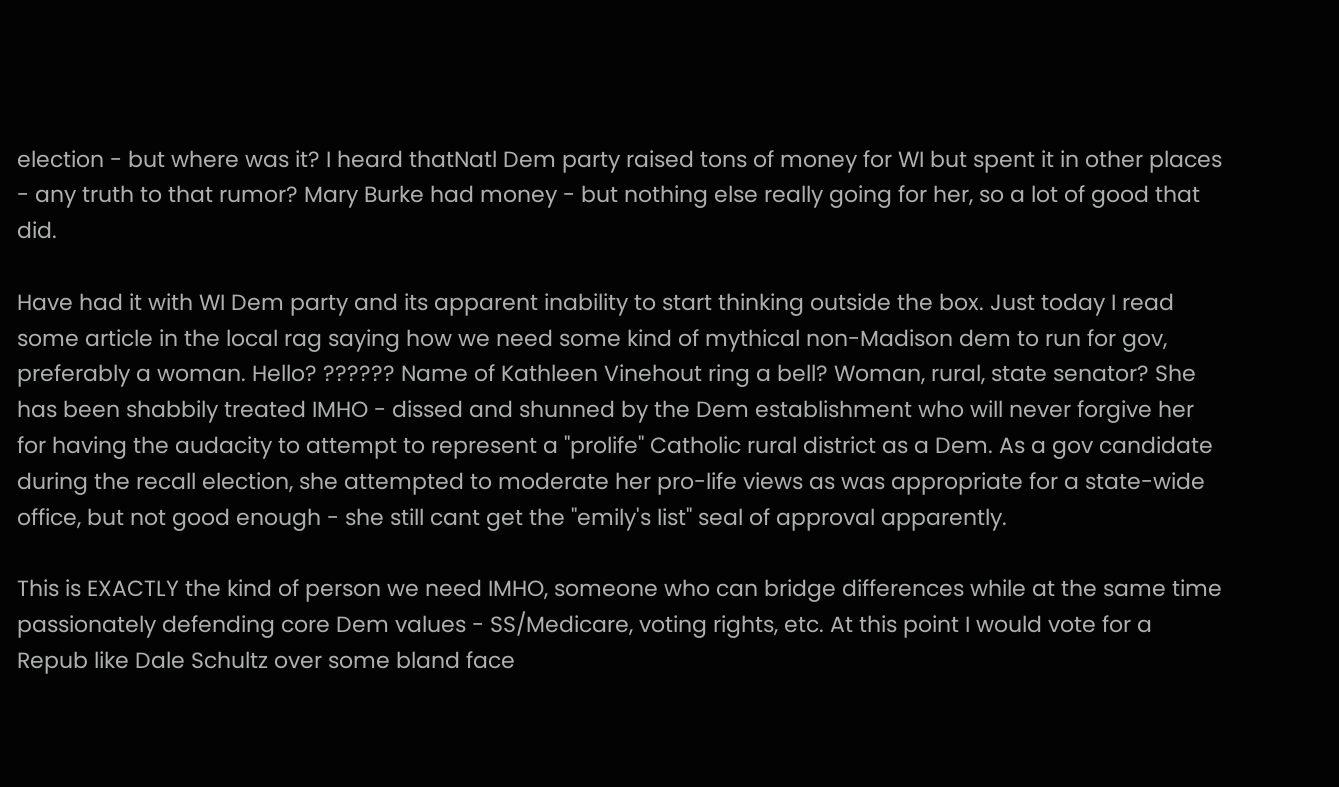election - but where was it? I heard thatNatl Dem party raised tons of money for WI but spent it in other places - any truth to that rumor? Mary Burke had money - but nothing else really going for her, so a lot of good that did.

Have had it with WI Dem party and its apparent inability to start thinking outside the box. Just today I read some article in the local rag saying how we need some kind of mythical non-Madison dem to run for gov, preferably a woman. Hello? ?????? Name of Kathleen Vinehout ring a bell? Woman, rural, state senator? She has been shabbily treated IMHO - dissed and shunned by the Dem establishment who will never forgive her for having the audacity to attempt to represent a "prolife" Catholic rural district as a Dem. As a gov candidate during the recall election, she attempted to moderate her pro-life views as was appropriate for a state-wide office, but not good enough - she still cant get the "emily's list" seal of approval apparently.

This is EXACTLY the kind of person we need IMHO, someone who can bridge differences while at the same time passionately defending core Dem values - SS/Medicare, voting rights, etc. At this point I would vote for a Repub like Dale Schultz over some bland face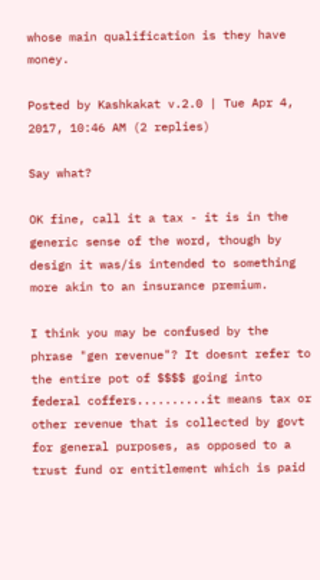whose main qualification is they have money.

Posted by Kashkakat v.2.0 | Tue Apr 4, 2017, 10:46 AM (2 replies)

Say what?

OK fine, call it a tax - it is in the generic sense of the word, though by design it was/is intended to something more akin to an insurance premium.

I think you may be confused by the phrase "gen revenue"? It doesnt refer to the entire pot of $$$$ going into federal coffers..........it means tax or other revenue that is collected by govt for general purposes, as opposed to a trust fund or entitlement which is paid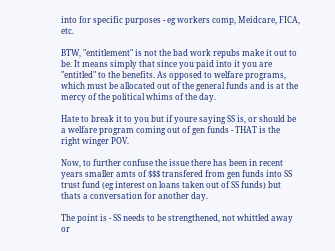into for specific purposes - eg workers comp, Meidcare, FICA, etc.

BTW, "entitlement" is not the bad work repubs make it out to be. It means simply that since you paid into it you are "entitled" to the benefits. As opposed to welfare programs, which must be allocated out of the general funds and is at the mercy of the political whims of the day.

Hate to break it to you but if youre saying SS is, or should be a welfare program coming out of gen funds - THAT is the right winger POV.

Now, to further confuse the issue there has been in recent years smaller amts of $$$ transfered from gen funds into SS trust fund (eg interest on loans taken out of SS funds) but thats a conversation for another day.

The point is - SS needs to be strengthened, not whittled away or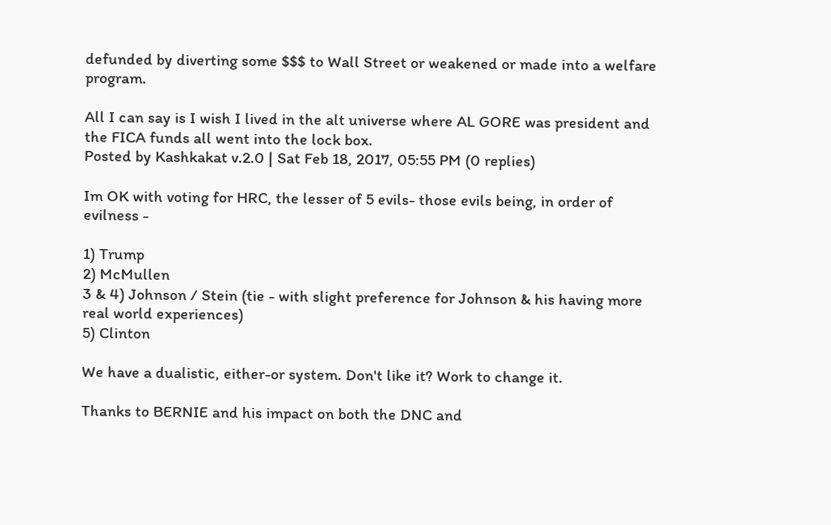defunded by diverting some $$$ to Wall Street or weakened or made into a welfare program.

All I can say is I wish I lived in the alt universe where AL GORE was president and the FICA funds all went into the lock box.
Posted by Kashkakat v.2.0 | Sat Feb 18, 2017, 05:55 PM (0 replies)

Im OK with voting for HRC, the lesser of 5 evils- those evils being, in order of evilness -

1) Trump
2) McMullen
3 & 4) Johnson / Stein (tie - with slight preference for Johnson & his having more real world experiences)
5) Clinton

We have a dualistic, either-or system. Don't like it? Work to change it.

Thanks to BERNIE and his impact on both the DNC and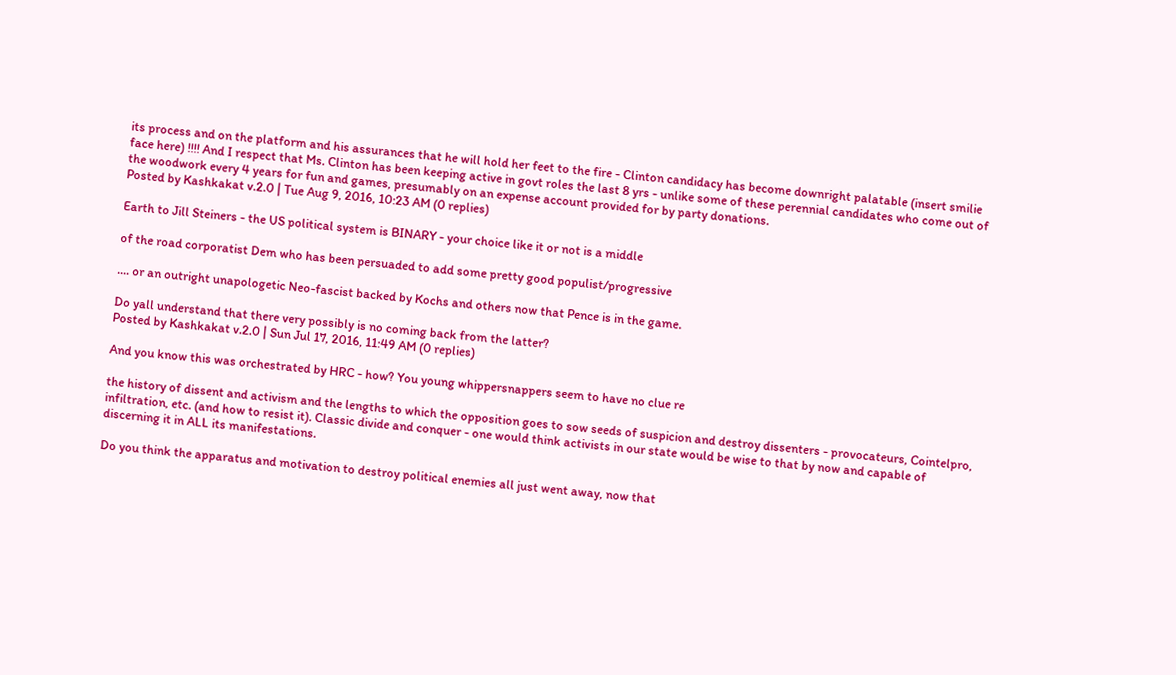its process and on the platform and his assurances that he will hold her feet to the fire - Clinton candidacy has become downright palatable (insert smilie face here) !!!! And I respect that Ms. Clinton has been keeping active in govt roles the last 8 yrs - unlike some of these perennial candidates who come out of the woodwork every 4 years for fun and games, presumably on an expense account provided for by party donations.
Posted by Kashkakat v.2.0 | Tue Aug 9, 2016, 10:23 AM (0 replies)

Earth to Jill Steiners - the US political system is BINARY - your choice like it or not is a middle

of the road corporatist Dem who has been persuaded to add some pretty good populist/progressive

.... or an outright unapologetic Neo-fascist backed by Kochs and others now that Pence is in the game.

Do yall understand that there very possibly is no coming back from the latter?
Posted by Kashkakat v.2.0 | Sun Jul 17, 2016, 11:49 AM (0 replies)

And you know this was orchestrated by HRC - how? You young whippersnappers seem to have no clue re

the history of dissent and activism and the lengths to which the opposition goes to sow seeds of suspicion and destroy dissenters - provocateurs, Cointelpro, infiltration, etc. (and how to resist it). Classic divide and conquer - one would think activists in our state would be wise to that by now and capable of discerning it in ALL its manifestations.

Do you think the apparatus and motivation to destroy political enemies all just went away, now that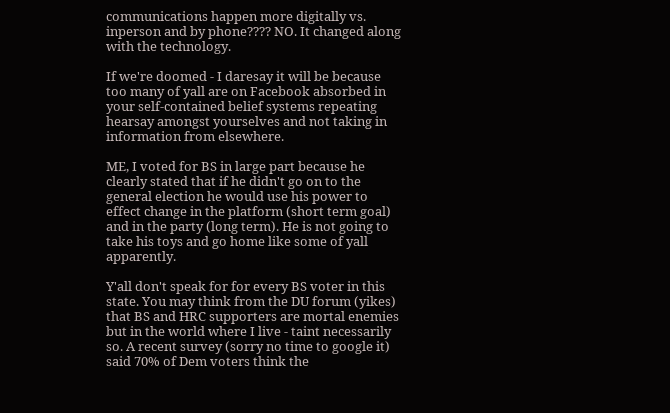communications happen more digitally vs. inperson and by phone???? NO. It changed along with the technology.

If we're doomed - I daresay it will be because too many of yall are on Facebook absorbed in your self-contained belief systems repeating hearsay amongst yourselves and not taking in information from elsewhere.

ME, I voted for BS in large part because he clearly stated that if he didn't go on to the general election he would use his power to effect change in the platform (short term goal) and in the party (long term). He is not going to take his toys and go home like some of yall apparently.

Y'all don't speak for for every BS voter in this state. You may think from the DU forum (yikes) that BS and HRC supporters are mortal enemies but in the world where I live - taint necessarily so. A recent survey (sorry no time to google it) said 70% of Dem voters think the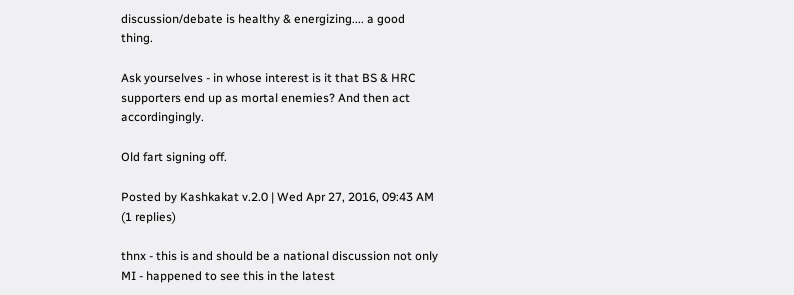discussion/debate is healthy & energizing.... a good thing.

Ask yourselves - in whose interest is it that BS & HRC supporters end up as mortal enemies? And then act accordingingly.

Old fart signing off.

Posted by Kashkakat v.2.0 | Wed Apr 27, 2016, 09:43 AM (1 replies)

thnx - this is and should be a national discussion not only MI - happened to see this in the latest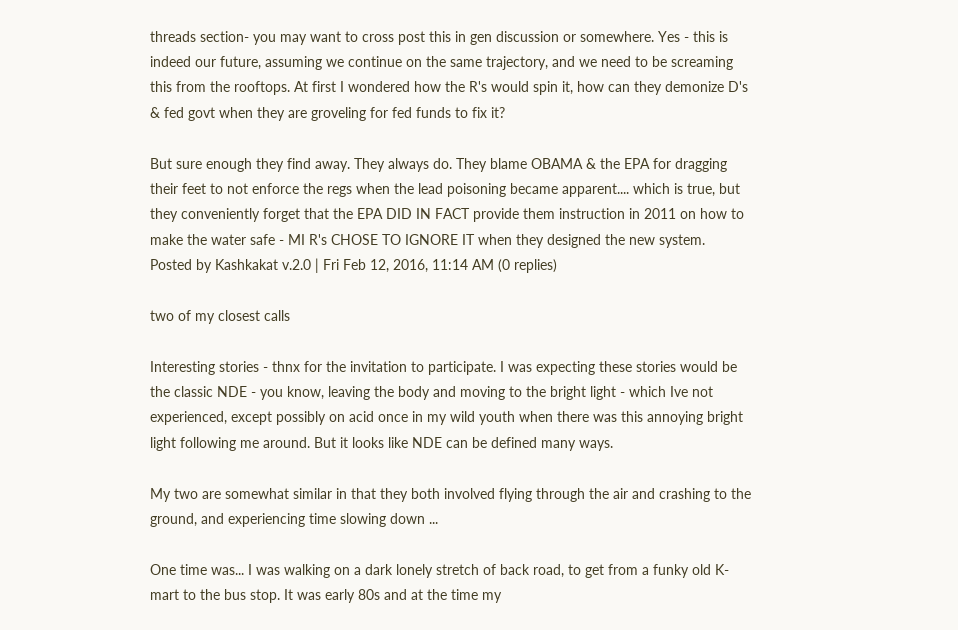threads section- you may want to cross post this in gen discussion or somewhere. Yes - this is indeed our future, assuming we continue on the same trajectory, and we need to be screaming this from the rooftops. At first I wondered how the R's would spin it, how can they demonize D's & fed govt when they are groveling for fed funds to fix it?

But sure enough they find away. They always do. They blame OBAMA & the EPA for dragging their feet to not enforce the regs when the lead poisoning became apparent.... which is true, but they conveniently forget that the EPA DID IN FACT provide them instruction in 2011 on how to make the water safe - MI R's CHOSE TO IGNORE IT when they designed the new system.
Posted by Kashkakat v.2.0 | Fri Feb 12, 2016, 11:14 AM (0 replies)

two of my closest calls

Interesting stories - thnx for the invitation to participate. I was expecting these stories would be the classic NDE - you know, leaving the body and moving to the bright light - which Ive not experienced, except possibly on acid once in my wild youth when there was this annoying bright light following me around. But it looks like NDE can be defined many ways.

My two are somewhat similar in that they both involved flying through the air and crashing to the ground, and experiencing time slowing down ...

One time was... I was walking on a dark lonely stretch of back road, to get from a funky old K-mart to the bus stop. It was early 80s and at the time my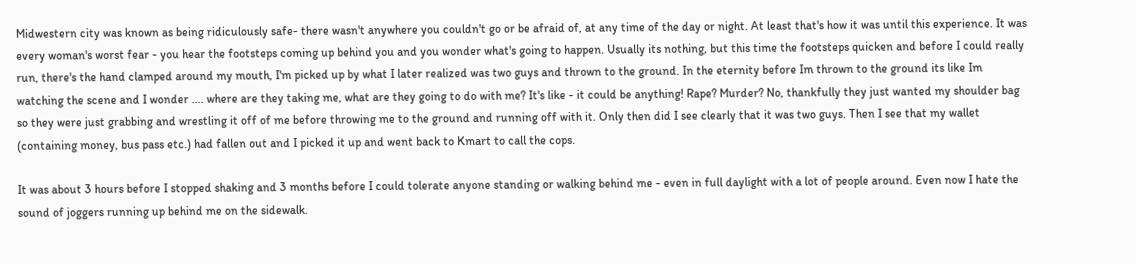Midwestern city was known as being ridiculously safe- there wasn't anywhere you couldn't go or be afraid of, at any time of the day or night. At least that's how it was until this experience. It was every woman's worst fear - you hear the footsteps coming up behind you and you wonder what's going to happen. Usually its nothing, but this time the footsteps quicken and before I could really run, there's the hand clamped around my mouth, I'm picked up by what I later realized was two guys and thrown to the ground. In the eternity before Im thrown to the ground its like Im watching the scene and I wonder .... where are they taking me, what are they going to do with me? It's like - it could be anything! Rape? Murder? No, thankfully they just wanted my shoulder bag so they were just grabbing and wrestling it off of me before throwing me to the ground and running off with it. Only then did I see clearly that it was two guys. Then I see that my wallet (containing money, bus pass etc.) had fallen out and I picked it up and went back to Kmart to call the cops.

It was about 3 hours before I stopped shaking and 3 months before I could tolerate anyone standing or walking behind me - even in full daylight with a lot of people around. Even now I hate the sound of joggers running up behind me on the sidewalk.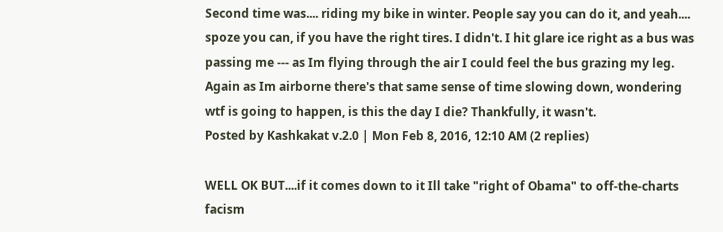Second time was.... riding my bike in winter. People say you can do it, and yeah.... spoze you can, if you have the right tires. I didn't. I hit glare ice right as a bus was passing me --- as Im flying through the air I could feel the bus grazing my leg. Again as Im airborne there's that same sense of time slowing down, wondering wtf is going to happen, is this the day I die? Thankfully, it wasn't.
Posted by Kashkakat v.2.0 | Mon Feb 8, 2016, 12:10 AM (2 replies)

WELL OK BUT....if it comes down to it Ill take "right of Obama" to off-the-charts facism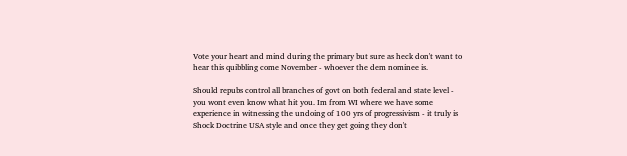Vote your heart and mind during the primary but sure as heck don't want to hear this quibbling come November - whoever the dem nominee is.

Should repubs control all branches of govt on both federal and state level - you wont even know what hit you. Im from WI where we have some experience in witnessing the undoing of 100 yrs of progressivism - it truly is Shock Doctrine USA style and once they get going they don't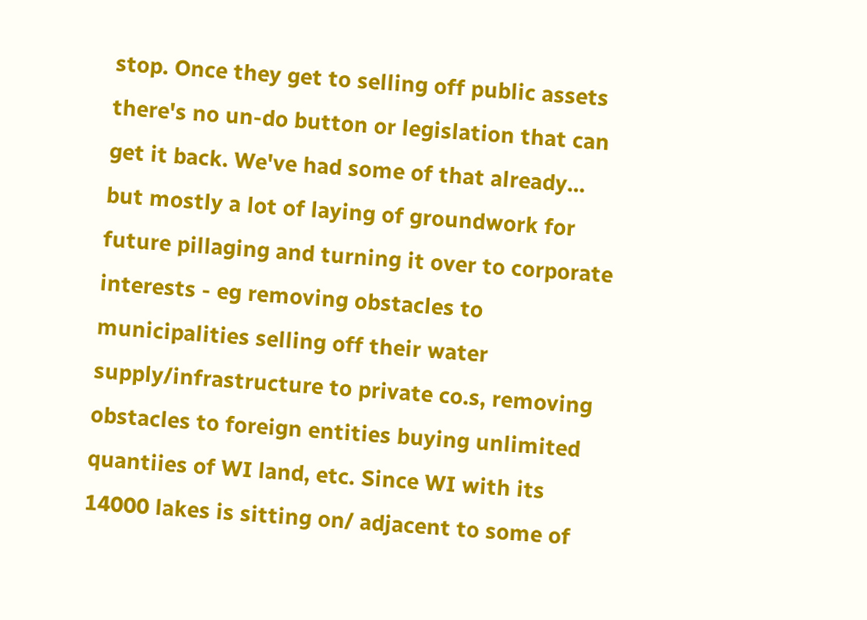stop. Once they get to selling off public assets there's no un-do button or legislation that can get it back. We've had some of that already... but mostly a lot of laying of groundwork for future pillaging and turning it over to corporate interests - eg removing obstacles to municipalities selling off their water supply/infrastructure to private co.s, removing obstacles to foreign entities buying unlimited quantiies of WI land, etc. Since WI with its 14000 lakes is sitting on/ adjacent to some of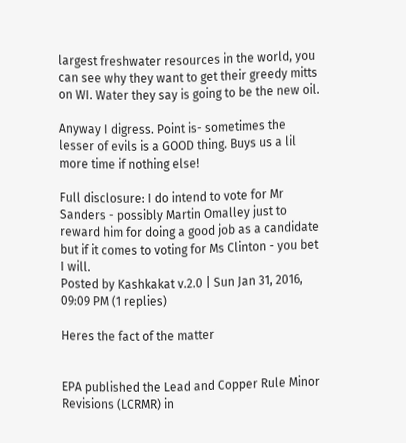largest freshwater resources in the world, you can see why they want to get their greedy mitts on WI. Water they say is going to be the new oil.

Anyway I digress. Point is- sometimes the lesser of evils is a GOOD thing. Buys us a lil more time if nothing else!

Full disclosure: I do intend to vote for Mr Sanders - possibly Martin Omalley just to reward him for doing a good job as a candidate but if it comes to voting for Ms Clinton - you bet I will.
Posted by Kashkakat v.2.0 | Sun Jan 31, 2016, 09:09 PM (1 replies)

Heres the fact of the matter


EPA published the Lead and Copper Rule Minor Revisions (LCRMR) in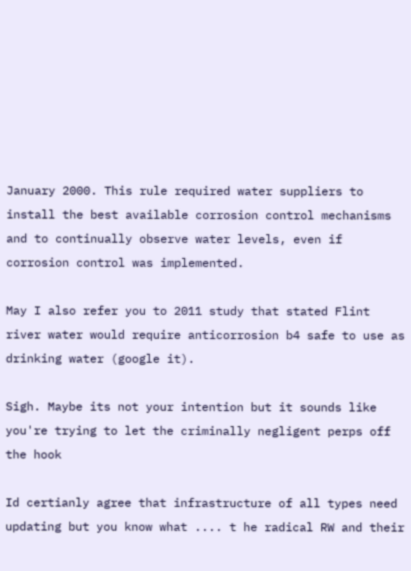January 2000. This rule required water suppliers to install the best available corrosion control mechanisms and to continually observe water levels, even if corrosion control was implemented.

May I also refer you to 2011 study that stated Flint river water would require anticorrosion b4 safe to use as drinking water (google it).

Sigh. Maybe its not your intention but it sounds like you're trying to let the criminally negligent perps off the hook

Id certianly agree that infrastructure of all types need updating but you know what .... t he radical RW and their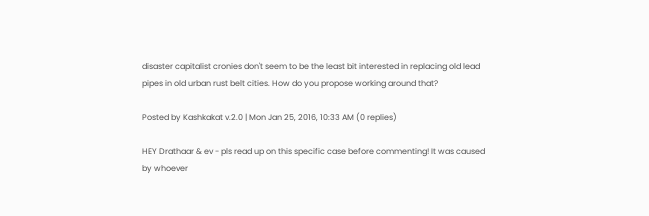disaster capitalist cronies don't seem to be the least bit interested in replacing old lead pipes in old urban rust belt cities. How do you propose working around that?

Posted by Kashkakat v.2.0 | Mon Jan 25, 2016, 10:33 AM (0 replies)

HEY Drathaar & ev - pls read up on this specific case before commenting! It was caused by whoever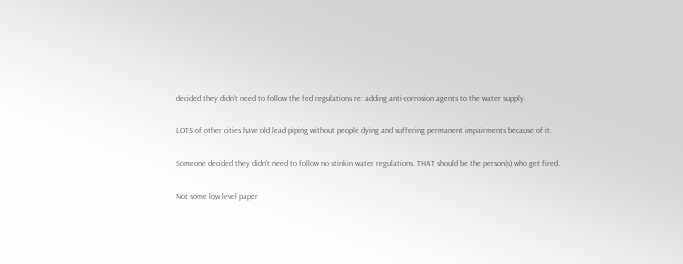decided they didn't need to follow the fed regulations re: adding anti-corrosion agents to the water supply.

LOTS of other cities have old lead piping without people dying and suffering permanent impairments because of it.

Someone decided they didn't need to follow no stinkin water regulations. THAT should be the person(s) who get fired.

Not some low level paper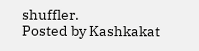shuffler.
Posted by Kashkakat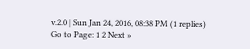v.2.0 | Sun Jan 24, 2016, 08:38 PM (1 replies)
Go to Page: 1 2 Next »